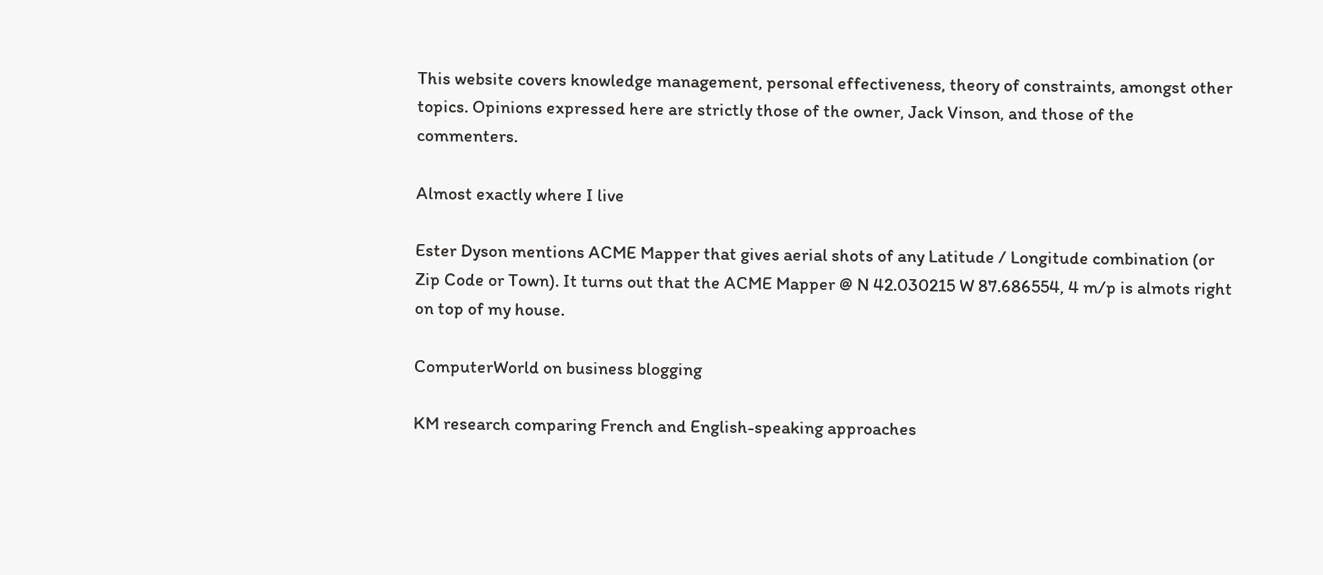This website covers knowledge management, personal effectiveness, theory of constraints, amongst other topics. Opinions expressed here are strictly those of the owner, Jack Vinson, and those of the commenters.

Almost exactly where I live

Ester Dyson mentions ACME Mapper that gives aerial shots of any Latitude / Longitude combination (or Zip Code or Town). It turns out that the ACME Mapper @ N 42.030215 W 87.686554, 4 m/p is almots right on top of my house.

ComputerWorld on business blogging

KM research comparing French and English-speaking approaches